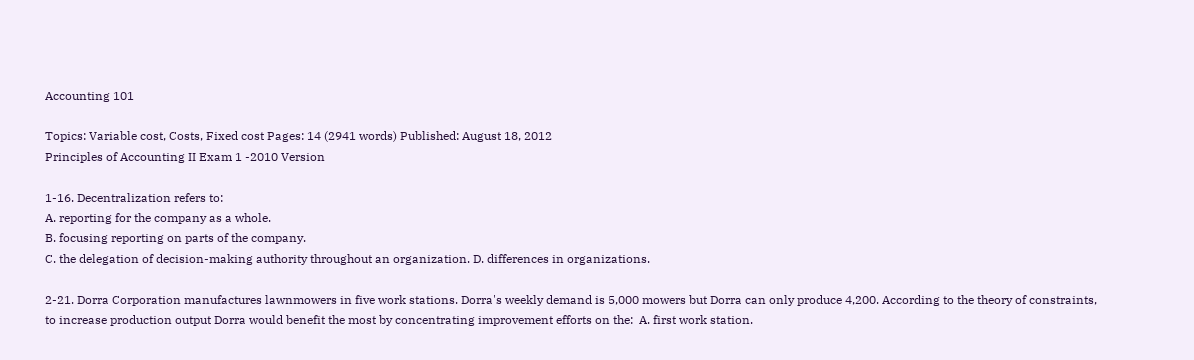Accounting 101

Topics: Variable cost, Costs, Fixed cost Pages: 14 (2941 words) Published: August 18, 2012
Principles of Accounting II Exam 1 -2010 Version

1-16. Decentralization refers to:
A. reporting for the company as a whole.
B. focusing reporting on parts of the company.
C. the delegation of decision-making authority throughout an organization. D. differences in organizations.

2-21. Dorra Corporation manufactures lawnmowers in five work stations. Dorra's weekly demand is 5,000 mowers but Dorra can only produce 4,200. According to the theory of constraints, to increase production output Dorra would benefit the most by concentrating improvement efforts on the:  A. first work station.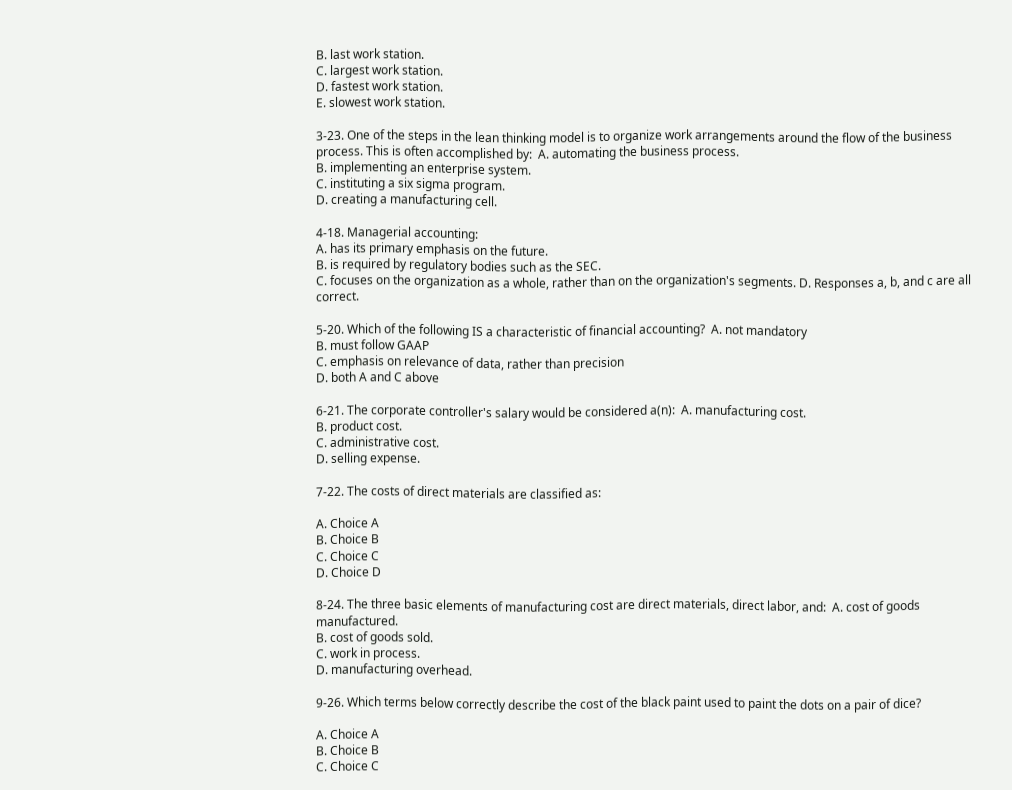B. last work station.
C. largest work station.
D. fastest work station.
E. slowest work station.

3-23. One of the steps in the lean thinking model is to organize work arrangements around the flow of the business process. This is often accomplished by:  A. automating the business process.
B. implementing an enterprise system.
C. instituting a six sigma program.
D. creating a manufacturing cell.

4-18. Managerial accounting:
A. has its primary emphasis on the future.
B. is required by regulatory bodies such as the SEC.
C. focuses on the organization as a whole, rather than on the organization's segments. D. Responses a, b, and c are all correct.

5-20. Which of the following IS a characteristic of financial accounting?  A. not mandatory
B. must follow GAAP
C. emphasis on relevance of data, rather than precision
D. both A and C above

6-21. The corporate controller's salary would be considered a(n):  A. manufacturing cost.
B. product cost.
C. administrative cost.
D. selling expense.

7-22. The costs of direct materials are classified as:

A. Choice A
B. Choice B
C. Choice C
D. Choice D

8-24. The three basic elements of manufacturing cost are direct materials, direct labor, and:  A. cost of goods manufactured.
B. cost of goods sold.
C. work in process.
D. manufacturing overhead.

9-26. Which terms below correctly describe the cost of the black paint used to paint the dots on a pair of dice?

A. Choice A
B. Choice B
C. Choice C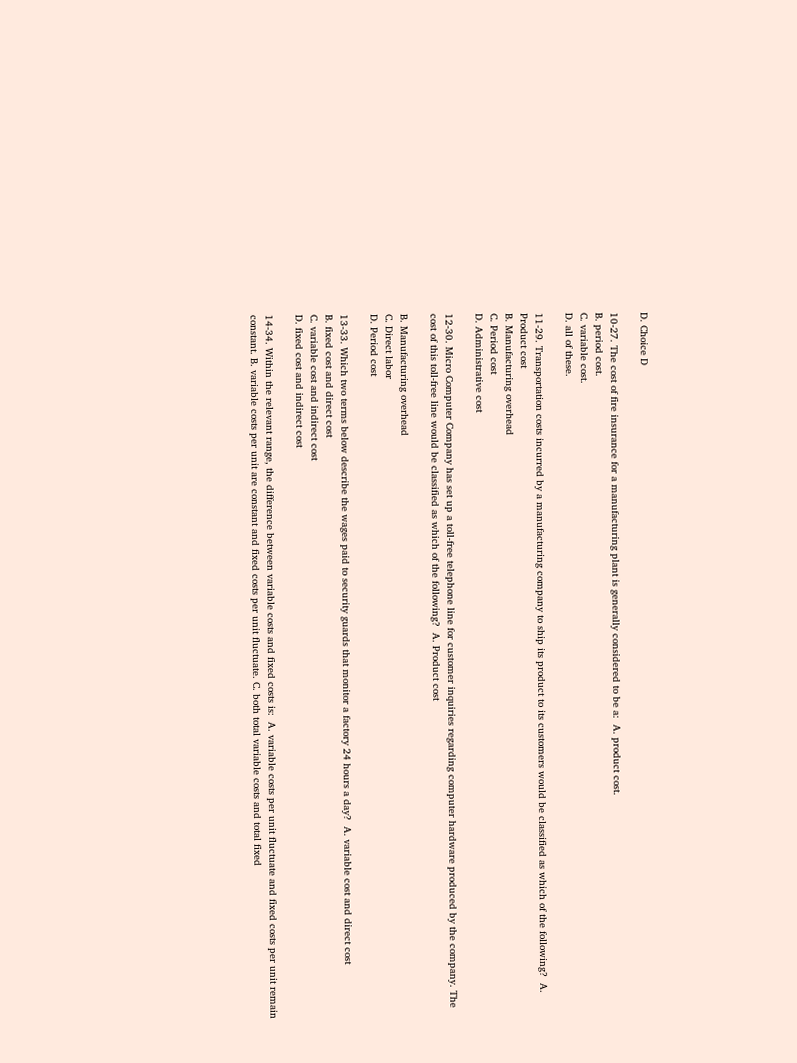D. Choice D

10-27. The cost of fire insurance for a manufacturing plant is generally considered to be a:  A. product cost.
B. period cost.
C. variable cost.
D. all of these.

11-29. Transportation costs incurred by a manufacturing company to ship its product to its customers would be classified as which of the following?  A. Product cost
B. Manufacturing overhead
C. Period cost
D. Administrative cost

12-30. Micro Computer Company has set up a toll-free telephone line for customer inquiries regarding computer hardware produced by the company. The cost of this toll-free line would be classified as which of the following?  A. Product cost

B. Manufacturing overhead
C. Direct labor
D. Period cost

13-33. Which two terms below describe the wages paid to security guards that monitor a factory 24 hours a day?  A. variable cost and direct cost
B. fixed cost and direct cost
C. variable cost and indirect cost
D. fixed cost and indirect cost

14-34. Within the relevant range, the difference between variable costs and fixed costs is:  A. variable costs per unit fluctuate and fixed costs per unit remain constant. B. variable costs per unit are constant and fixed costs per unit fluctuate. C. both total variable costs and total fixed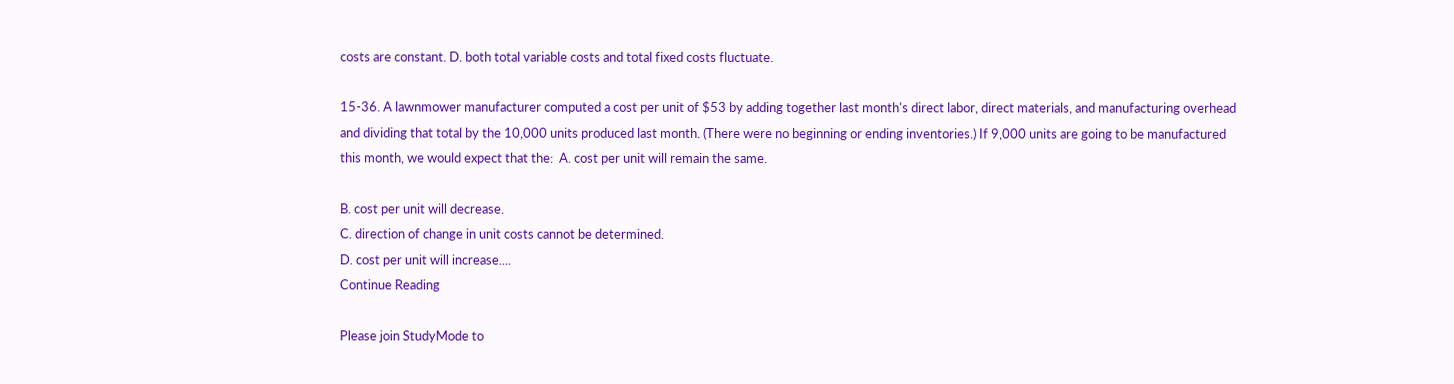costs are constant. D. both total variable costs and total fixed costs fluctuate.

15-36. A lawnmower manufacturer computed a cost per unit of $53 by adding together last month's direct labor, direct materials, and manufacturing overhead and dividing that total by the 10,000 units produced last month. (There were no beginning or ending inventories.) If 9,000 units are going to be manufactured this month, we would expect that the:  A. cost per unit will remain the same.

B. cost per unit will decrease.
C. direction of change in unit costs cannot be determined.
D. cost per unit will increase....
Continue Reading

Please join StudyMode to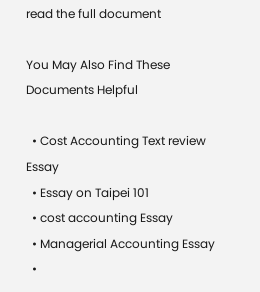read the full document

You May Also Find These Documents Helpful

  • Cost Accounting Text review Essay
  • Essay on Taipei 101
  • cost accounting Essay
  • Managerial Accounting Essay
  •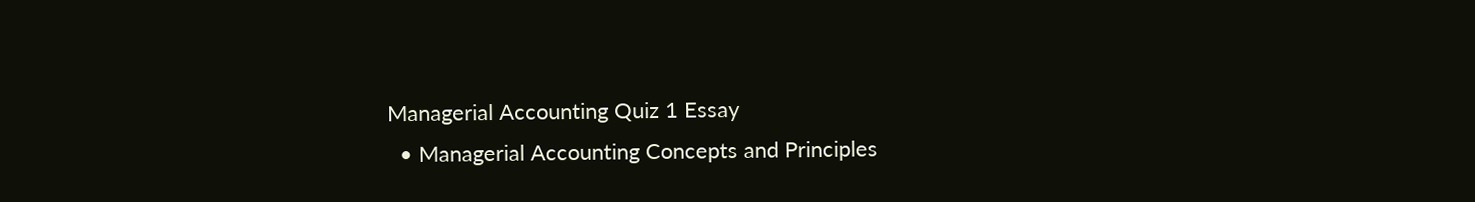Managerial Accounting Quiz 1 Essay
  • Managerial Accounting Concepts and Principles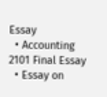Essay
  • Accounting 2101 Final Essay
  • Essay on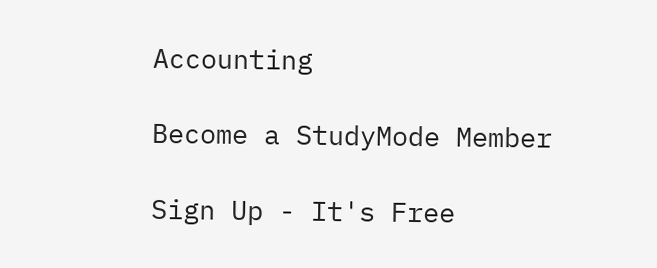Accounting

Become a StudyMode Member

Sign Up - It's Free